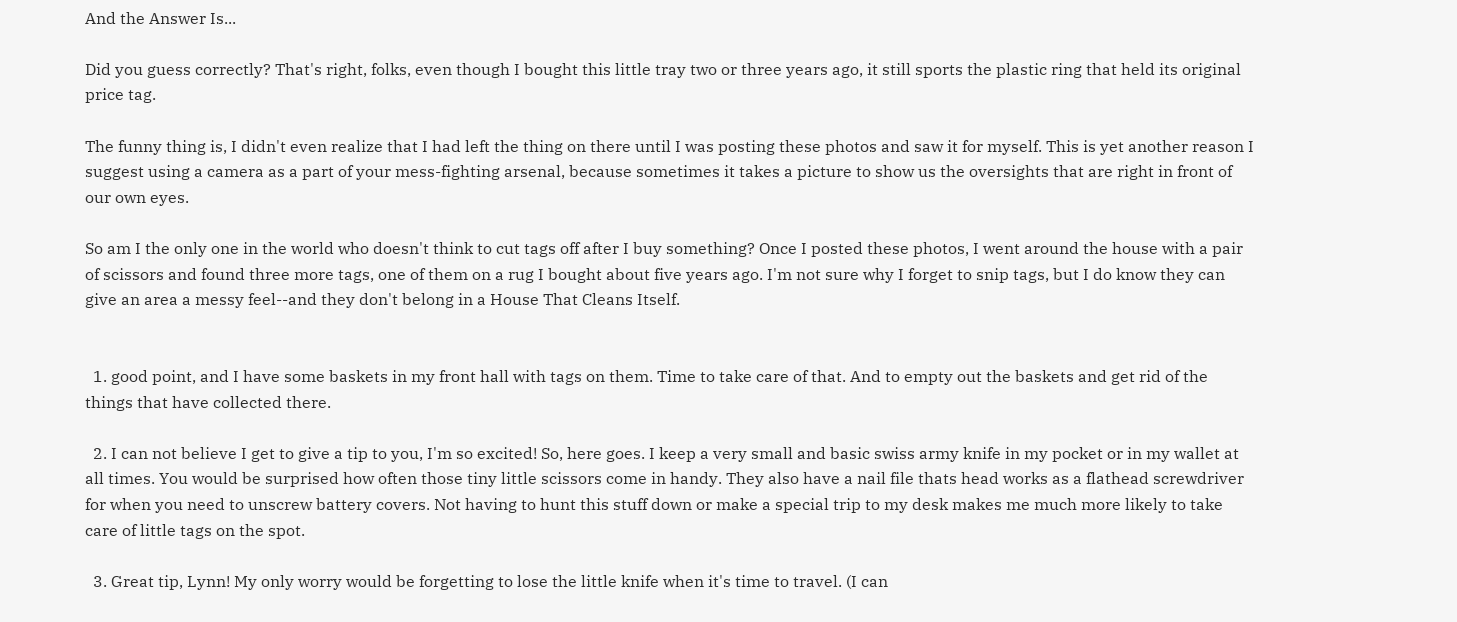And the Answer Is...

Did you guess correctly? That's right, folks, even though I bought this little tray two or three years ago, it still sports the plastic ring that held its original price tag.

The funny thing is, I didn't even realize that I had left the thing on there until I was posting these photos and saw it for myself. This is yet another reason I suggest using a camera as a part of your mess-fighting arsenal, because sometimes it takes a picture to show us the oversights that are right in front of our own eyes.

So am I the only one in the world who doesn't think to cut tags off after I buy something? Once I posted these photos, I went around the house with a pair of scissors and found three more tags, one of them on a rug I bought about five years ago. I'm not sure why I forget to snip tags, but I do know they can give an area a messy feel--and they don't belong in a House That Cleans Itself.


  1. good point, and I have some baskets in my front hall with tags on them. Time to take care of that. And to empty out the baskets and get rid of the things that have collected there.

  2. I can not believe I get to give a tip to you, I'm so excited! So, here goes. I keep a very small and basic swiss army knife in my pocket or in my wallet at all times. You would be surprised how often those tiny little scissors come in handy. They also have a nail file thats head works as a flathead screwdriver for when you need to unscrew battery covers. Not having to hunt this stuff down or make a special trip to my desk makes me much more likely to take care of little tags on the spot.

  3. Great tip, Lynn! My only worry would be forgetting to lose the little knife when it's time to travel. (I can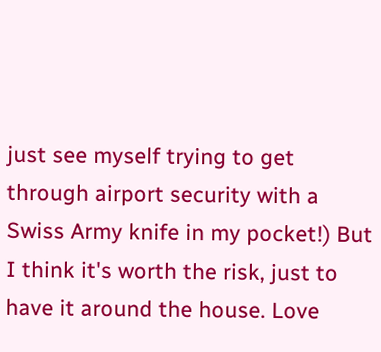just see myself trying to get through airport security with a Swiss Army knife in my pocket!) But I think it's worth the risk, just to have it around the house. Love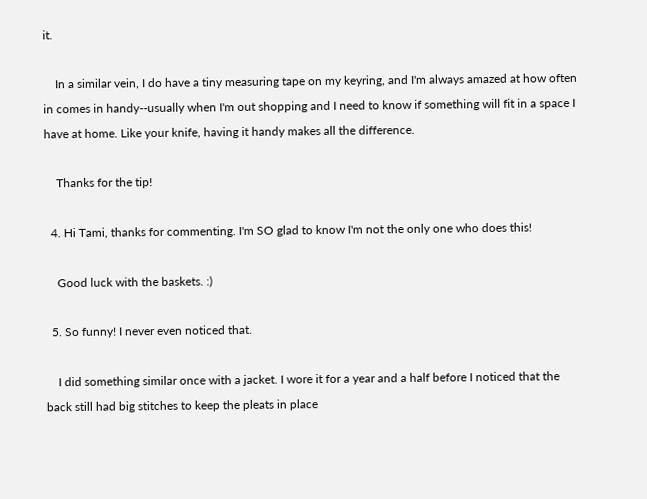it.

    In a similar vein, I do have a tiny measuring tape on my keyring, and I'm always amazed at how often in comes in handy--usually when I'm out shopping and I need to know if something will fit in a space I have at home. Like your knife, having it handy makes all the difference.

    Thanks for the tip!

  4. Hi Tami, thanks for commenting. I'm SO glad to know I'm not the only one who does this!

    Good luck with the baskets. :)

  5. So funny! I never even noticed that.

    I did something similar once with a jacket. I wore it for a year and a half before I noticed that the back still had big stitches to keep the pleats in place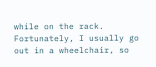while on the rack. Fortunately, I usually go out in a wheelchair, so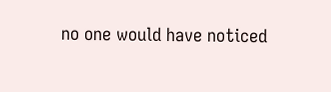no one would have noticed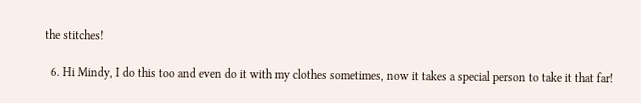the stitches!

  6. Hi Mindy, I do this too and even do it with my clothes sometimes, now it takes a special person to take it that far!